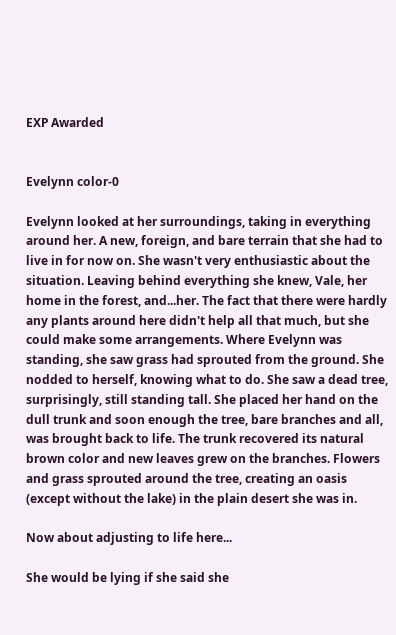EXP Awarded


Evelynn color-0

Evelynn looked at her surroundings, taking in everything around her. A new, foreign, and bare terrain that she had to live in for now on. She wasn't very enthusiastic about the situation. Leaving behind everything she knew, Vale, her home in the forest, and...her. The fact that there were hardly any plants around here didn't help all that much, but she could make some arrangements. Where Evelynn was standing, she saw grass had sprouted from the ground. She nodded to herself, knowing what to do. She saw a dead tree, surprisingly, still standing tall. She placed her hand on the dull trunk and soon enough the tree, bare branches and all, was brought back to life. The trunk recovered its natural brown color and new leaves grew on the branches. Flowers and grass sprouted around the tree, creating an oasis (except without the lake) in the plain desert she was in.

Now about adjusting to life here...

She would be lying if she said she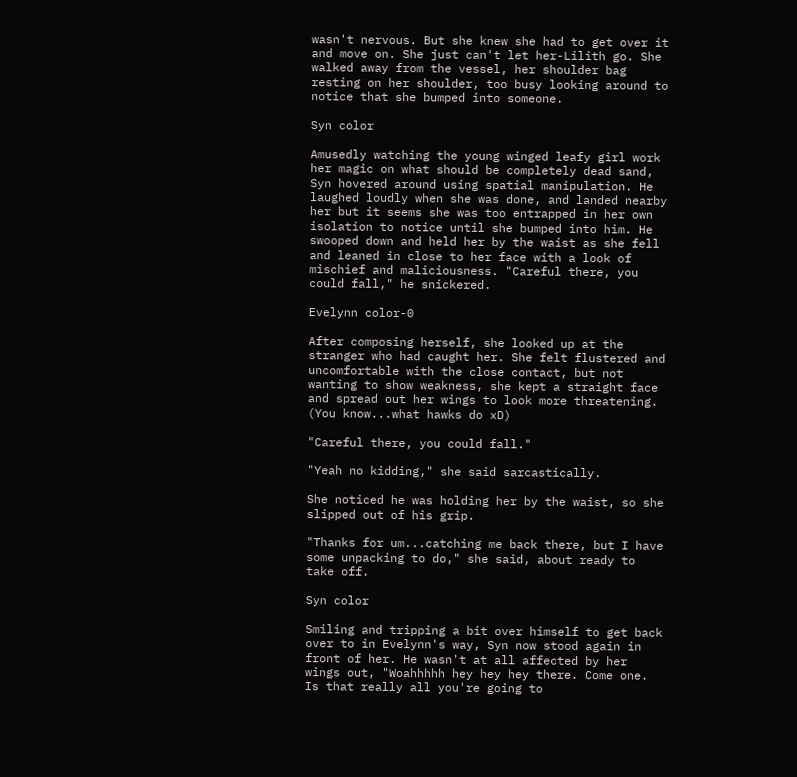wasn't nervous. But she knew she had to get over it and move on. She just can't let her-Lilith go. She walked away from the vessel, her shoulder bag resting on her shoulder, too busy looking around to notice that she bumped into someone.

Syn color

Amusedly watching the young winged leafy girl work her magic on what should be completely dead sand, Syn hovered around using spatial manipulation. He laughed loudly when she was done, and landed nearby her but it seems she was too entrapped in her own isolation to notice until she bumped into him. He swooped down and held her by the waist as she fell and leaned in close to her face with a look of mischief and maliciousness. "Careful there, you could fall," he snickered.

Evelynn color-0

After composing herself, she looked up at the stranger who had caught her. She felt flustered and uncomfortable with the close contact, but not wanting to show weakness, she kept a straight face and spread out her wings to look more threatening. (You know...what hawks do xD)

"Careful there, you could fall."

"Yeah no kidding," she said sarcastically.

She noticed he was holding her by the waist, so she slipped out of his grip.

"Thanks for um...catching me back there, but I have some unpacking to do," she said, about ready to take off.

Syn color

Smiling and tripping a bit over himself to get back over to in Evelynn's way, Syn now stood again in front of her. He wasn't at all affected by her wings out, "Woahhhhh hey hey hey there. Come one. Is that really all you're going to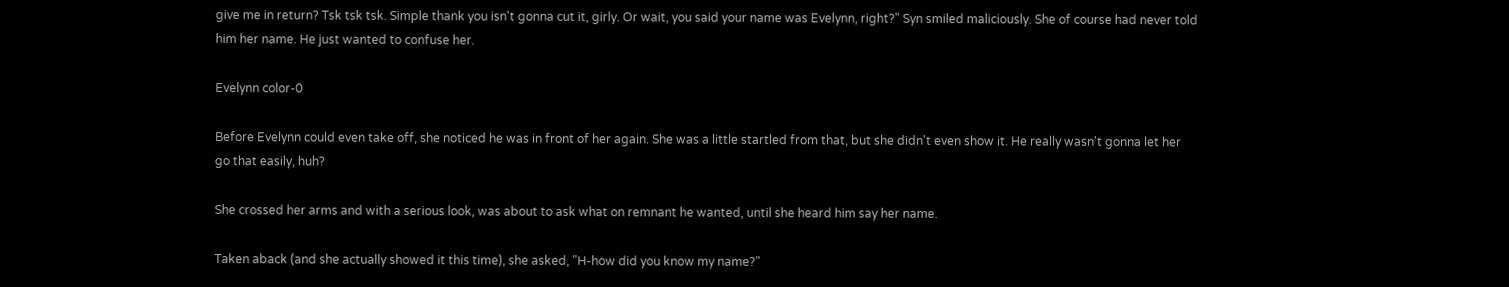give me in return? Tsk tsk tsk. Simple thank you isn't gonna cut it, girly. Or wait, you said your name was Evelynn, right?" Syn smiled maliciously. She of course had never told him her name. He just wanted to confuse her.

Evelynn color-0

Before Evelynn could even take off, she noticed he was in front of her again. She was a little startled from that, but she didn't even show it. He really wasn't gonna let her go that easily, huh?

She crossed her arms and with a serious look, was about to ask what on remnant he wanted, until she heard him say her name.

Taken aback (and she actually showed it this time), she asked, "H-how did you know my name?"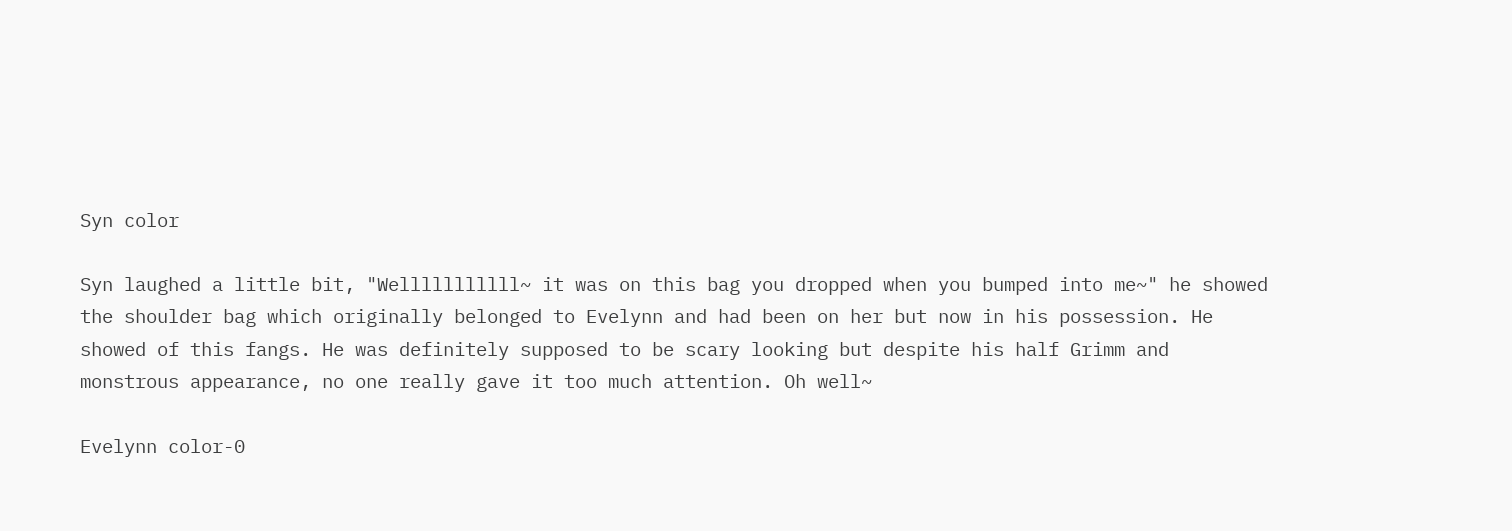Syn color

Syn laughed a little bit, "Welllllllllll~ it was on this bag you dropped when you bumped into me~" he showed the shoulder bag which originally belonged to Evelynn and had been on her but now in his possession. He showed of this fangs. He was definitely supposed to be scary looking but despite his half Grimm and monstrous appearance, no one really gave it too much attention. Oh well~

Evelynn color-0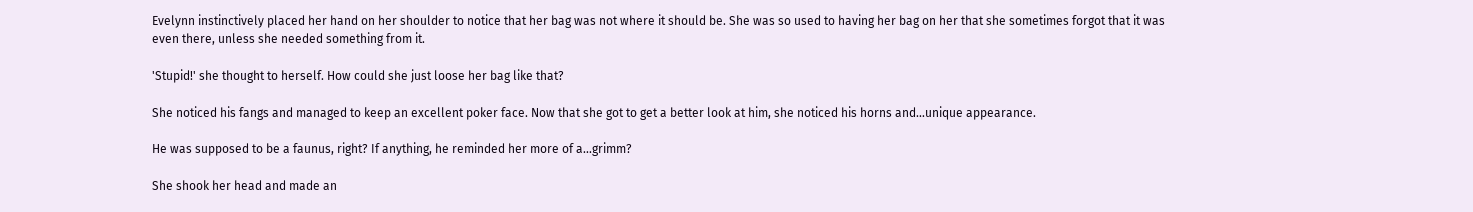Evelynn instinctively placed her hand on her shoulder to notice that her bag was not where it should be. She was so used to having her bag on her that she sometimes forgot that it was even there, unless she needed something from it.

'Stupid!' she thought to herself. How could she just loose her bag like that?

She noticed his fangs and managed to keep an excellent poker face. Now that she got to get a better look at him, she noticed his horns and...unique appearance.

He was supposed to be a faunus, right? If anything, he reminded her more of a...grimm?

She shook her head and made an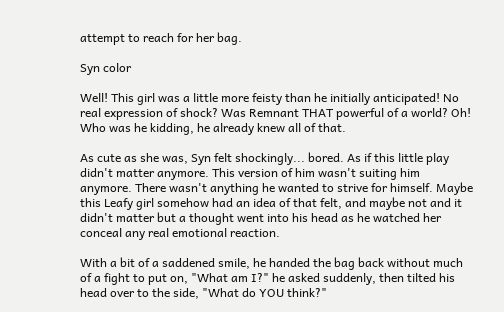attempt to reach for her bag.

Syn color

Well! This girl was a little more feisty than he initially anticipated! No real expression of shock? Was Remnant THAT powerful of a world? Oh! Who was he kidding, he already knew all of that.

As cute as she was, Syn felt shockingly... bored. As if this little play didn't matter anymore. This version of him wasn't suiting him anymore. There wasn't anything he wanted to strive for himself. Maybe this Leafy girl somehow had an idea of that felt, and maybe not and it didn't matter but a thought went into his head as he watched her conceal any real emotional reaction.

With a bit of a saddened smile, he handed the bag back without much of a fight to put on, "What am I?" he asked suddenly, then tilted his head over to the side, "What do YOU think?"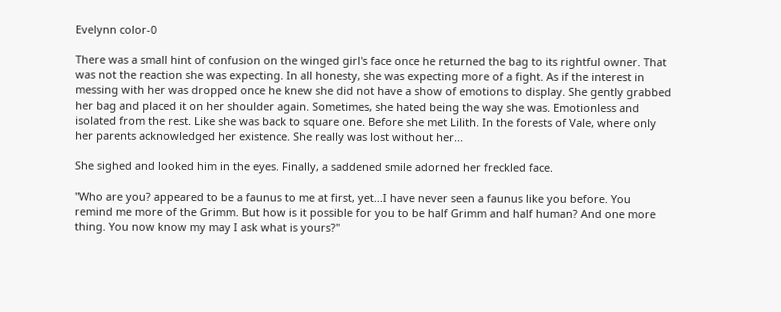Evelynn color-0

There was a small hint of confusion on the winged girl's face once he returned the bag to its rightful owner. That was not the reaction she was expecting. In all honesty, she was expecting more of a fight. As if the interest in messing with her was dropped once he knew she did not have a show of emotions to display. She gently grabbed her bag and placed it on her shoulder again. Sometimes, she hated being the way she was. Emotionless and isolated from the rest. Like she was back to square one. Before she met Lilith. In the forests of Vale, where only her parents acknowledged her existence. She really was lost without her...

She sighed and looked him in the eyes. Finally, a saddened smile adorned her freckled face.

"Who are you? appeared to be a faunus to me at first, yet...I have never seen a faunus like you before. You remind me more of the Grimm. But how is it possible for you to be half Grimm and half human? And one more thing. You now know my may I ask what is yours?"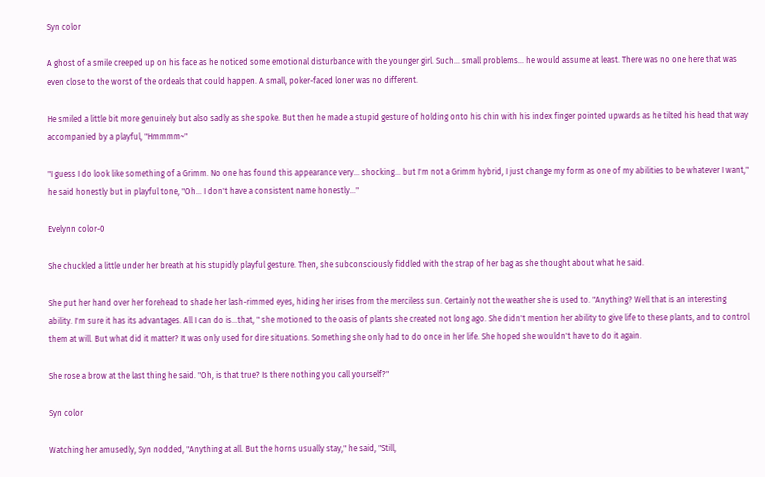Syn color

A ghost of a smile creeped up on his face as he noticed some emotional disturbance with the younger girl. Such... small problems... he would assume at least. There was no one here that was even close to the worst of the ordeals that could happen. A small, poker-faced loner was no different.

He smiled a little bit more genuinely but also sadly as she spoke. But then he made a stupid gesture of holding onto his chin with his index finger pointed upwards as he tilted his head that way accompanied by a playful, "Hmmmm~"

"I guess I do look like something of a Grimm. No one has found this appearance very... shocking... but I'm not a Grimm hybrid, I just change my form as one of my abilities to be whatever I want," he said honestly but in playful tone, "Oh... I don't have a consistent name honestly..."

Evelynn color-0

She chuckled a little under her breath at his stupidly playful gesture. Then, she subconsciously fiddled with the strap of her bag as she thought about what he said.

She put her hand over her forehead to shade her lash-rimmed eyes, hiding her irises from the merciless sun. Certainly not the weather she is used to. "Anything? Well that is an interesting ability. I'm sure it has its advantages. All I can do is...that, " she motioned to the oasis of plants she created not long ago. She didn't mention her ability to give life to these plants, and to control them at will. But what did it matter? It was only used for dire situations. Something she only had to do once in her life. She hoped she wouldn't have to do it again.

She rose a brow at the last thing he said. "Oh, is that true? Is there nothing you call yourself?"

Syn color

Watching her amusedly, Syn nodded, "Anything at all. But the horns usually stay," he said, "Still,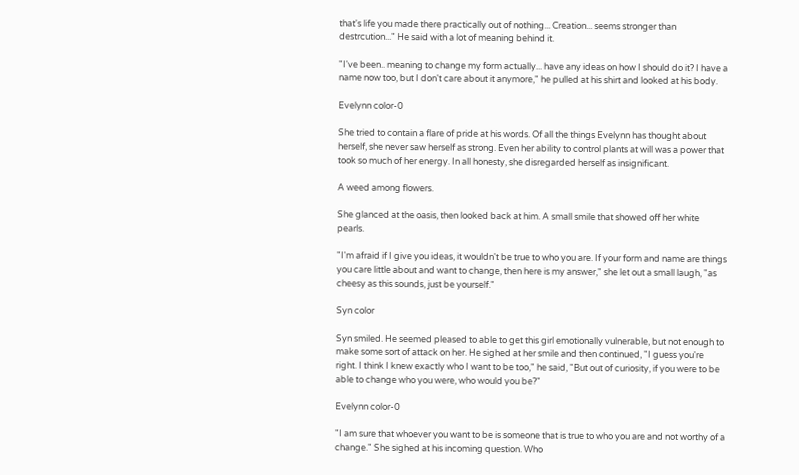that's life you made there practically out of nothing... Creation... seems stronger than destrcution..." He said with a lot of meaning behind it.

"I've been.. meaning to change my form actually... have any ideas on how I should do it? I have a name now too, but I don't care about it anymore," he pulled at his shirt and looked at his body.

Evelynn color-0

She tried to contain a flare of pride at his words. Of all the things Evelynn has thought about herself, she never saw herself as strong. Even her ability to control plants at will was a power that took so much of her energy. In all honesty, she disregarded herself as insignificant.

A weed among flowers.

She glanced at the oasis, then looked back at him. A small smile that showed off her white pearls.

"I'm afraid if I give you ideas, it wouldn't be true to who you are. If your form and name are things you care little about and want to change, then here is my answer," she let out a small laugh, "as cheesy as this sounds, just be yourself."

Syn color

Syn smiled. He seemed pleased to able to get this girl emotionally vulnerable, but not enough to make some sort of attack on her. He sighed at her smile and then continued, "I guess you're right. I think I knew exactly who I want to be too," he said, "But out of curiosity, if you were to be able to change who you were, who would you be?"

Evelynn color-0

"I am sure that whoever you want to be is someone that is true to who you are and not worthy of a change." She sighed at his incoming question. Who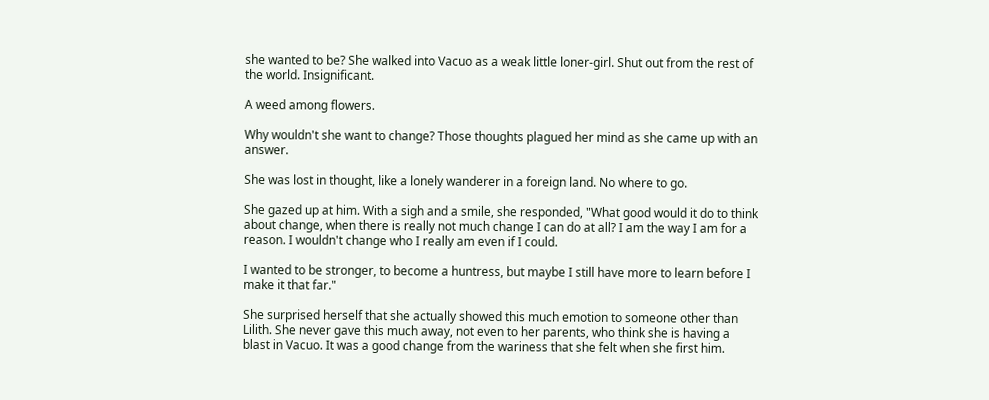she wanted to be? She walked into Vacuo as a weak little loner-girl. Shut out from the rest of the world. Insignificant.

A weed among flowers.

Why wouldn't she want to change? Those thoughts plagued her mind as she came up with an answer.

She was lost in thought, like a lonely wanderer in a foreign land. No where to go.

She gazed up at him. With a sigh and a smile, she responded, "What good would it do to think about change, when there is really not much change I can do at all? I am the way I am for a reason. I wouldn't change who I really am even if I could.

I wanted to be stronger, to become a huntress, but maybe I still have more to learn before I make it that far."

She surprised herself that she actually showed this much emotion to someone other than Lilith. She never gave this much away, not even to her parents, who think she is having a blast in Vacuo. It was a good change from the wariness that she felt when she first him.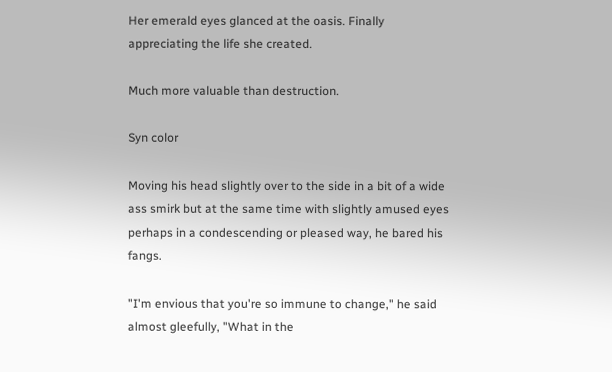Her emerald eyes glanced at the oasis. Finally appreciating the life she created.

Much more valuable than destruction.

Syn color

Moving his head slightly over to the side in a bit of a wide ass smirk but at the same time with slightly amused eyes perhaps in a condescending or pleased way, he bared his fangs.

"I'm envious that you're so immune to change," he said almost gleefully, "What in the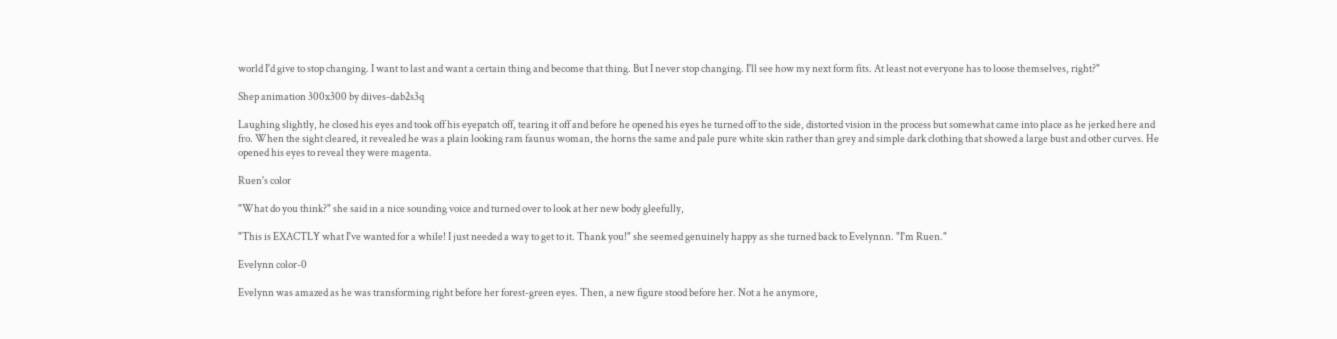world I'd give to stop changing. I want to last and want a certain thing and become that thing. But I never stop changing. I'll see how my next form fits. At least not everyone has to loose themselves, right?"

Shep animation 300x300 by diives-dab2s3q

Laughing slightly, he closed his eyes and took off his eyepatch off, tearing it off and before he opened his eyes he turned off to the side, distorted vision in the process but somewhat came into place as he jerked here and fro. When the sight cleared, it revealed he was a plain looking ram faunus woman, the horns the same and pale pure white skin rather than grey and simple dark clothing that showed a large bust and other curves. He opened his eyes to reveal they were magenta.

Ruen's color

"What do you think?" she said in a nice sounding voice and turned over to look at her new body gleefully,

"This is EXACTLY what I've wanted for a while! I just needed a way to get to it. Thank you!" she seemed genuinely happy as she turned back to Evelynnn. "I'm Ruen."

Evelynn color-0

Evelynn was amazed as he was transforming right before her forest-green eyes. Then, a new figure stood before her. Not a he anymore,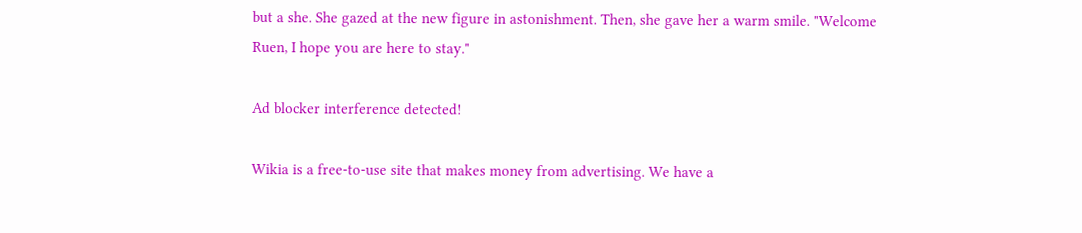but a she. She gazed at the new figure in astonishment. Then, she gave her a warm smile. "Welcome Ruen, I hope you are here to stay."

Ad blocker interference detected!

Wikia is a free-to-use site that makes money from advertising. We have a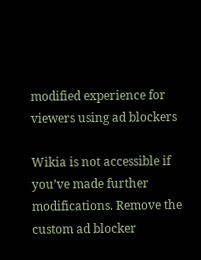modified experience for viewers using ad blockers

Wikia is not accessible if you’ve made further modifications. Remove the custom ad blocker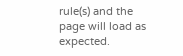rule(s) and the page will load as expected.